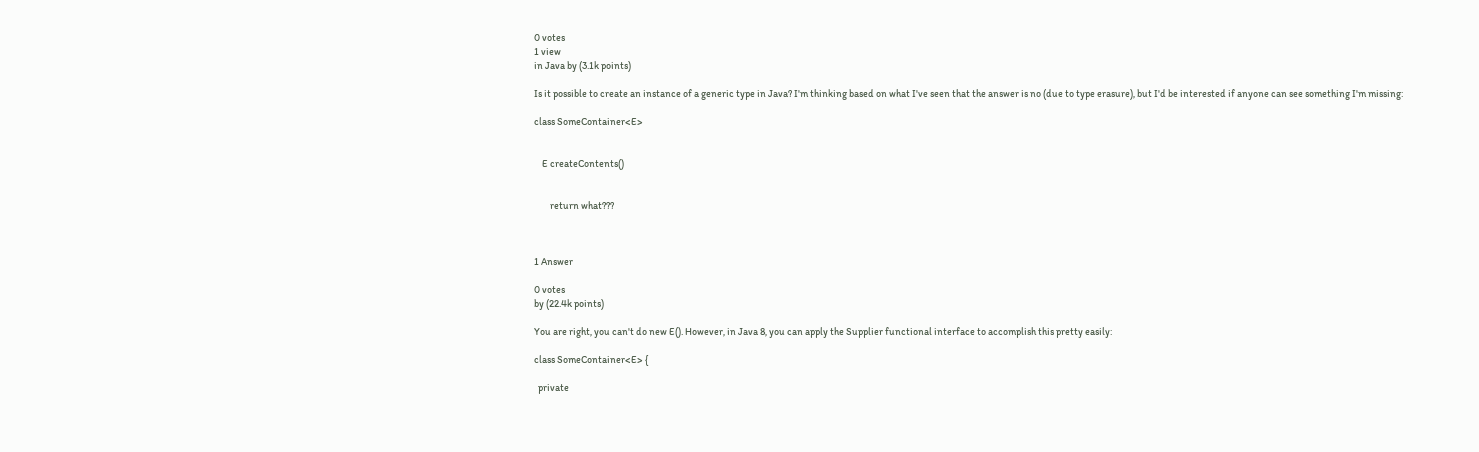0 votes
1 view
in Java by (3.1k points)

Is it possible to create an instance of a generic type in Java? I'm thinking based on what I've seen that the answer is no (due to type erasure), but I'd be interested if anyone can see something I'm missing:

class SomeContainer<E>


    E createContents()


        return what???



1 Answer

0 votes
by (22.4k points)

You are right, you can't do new E(). However, in Java 8, you can apply the Supplier functional interface to accomplish this pretty easily:

class SomeContainer<E> {

  private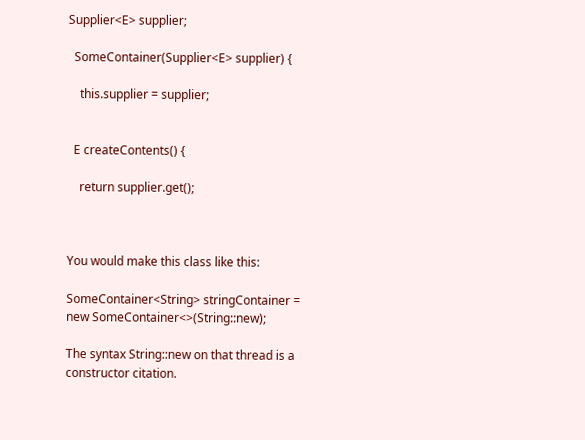Supplier<E> supplier;

  SomeContainer(Supplier<E> supplier) {

    this.supplier = supplier;


  E createContents() {

    return supplier.get();



You would make this class like this:

SomeContainer<String> stringContainer = new SomeContainer<>(String::new);

The syntax String::new on that thread is a constructor citation.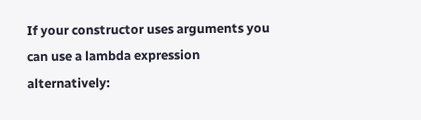If your constructor uses arguments you can use a lambda expression alternatively: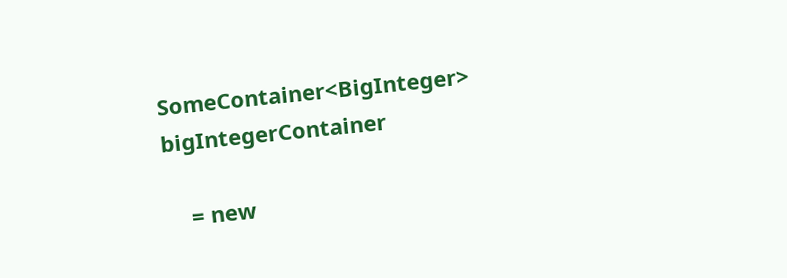SomeContainer<BigInteger> bigIntegerContainer

    = new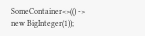SomeContainer<>(() -> new BigInteger(1));